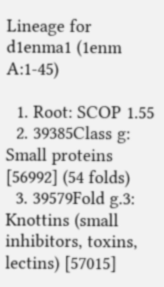Lineage for d1enma1 (1enm A:1-45)

  1. Root: SCOP 1.55
  2. 39385Class g: Small proteins [56992] (54 folds)
  3. 39579Fold g.3: Knottins (small inhibitors, toxins, lectins) [57015]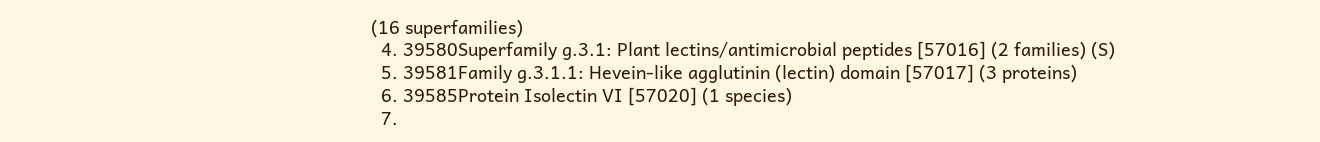(16 superfamilies)
  4. 39580Superfamily g.3.1: Plant lectins/antimicrobial peptides [57016] (2 families) (S)
  5. 39581Family g.3.1.1: Hevein-like agglutinin (lectin) domain [57017] (3 proteins)
  6. 39585Protein Isolectin VI [57020] (1 species)
  7.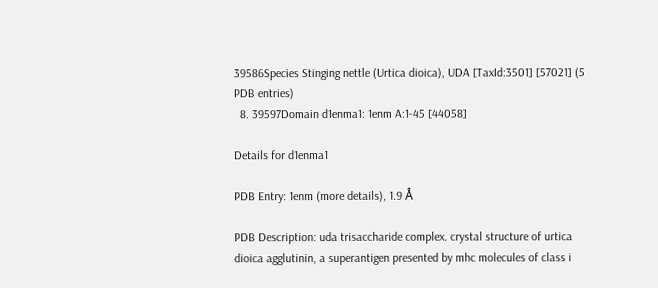39586Species Stinging nettle (Urtica dioica), UDA [TaxId:3501] [57021] (5 PDB entries)
  8. 39597Domain d1enma1: 1enm A:1-45 [44058]

Details for d1enma1

PDB Entry: 1enm (more details), 1.9 Å

PDB Description: uda trisaccharide complex. crystal structure of urtica dioica agglutinin, a superantigen presented by mhc molecules of class i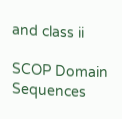and class ii

SCOP Domain Sequences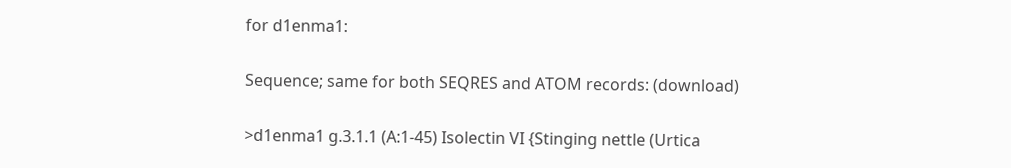for d1enma1:

Sequence; same for both SEQRES and ATOM records: (download)

>d1enma1 g.3.1.1 (A:1-45) Isolectin VI {Stinging nettle (Urtica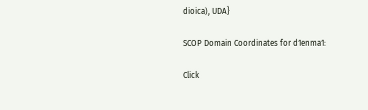dioica), UDA}

SCOP Domain Coordinates for d1enma1:

Click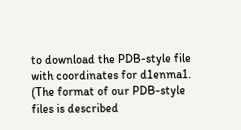to download the PDB-style file with coordinates for d1enma1.
(The format of our PDB-style files is described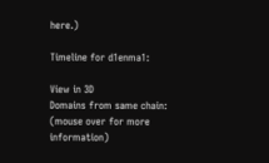here.)

Timeline for d1enma1:

View in 3D
Domains from same chain:
(mouse over for more information)